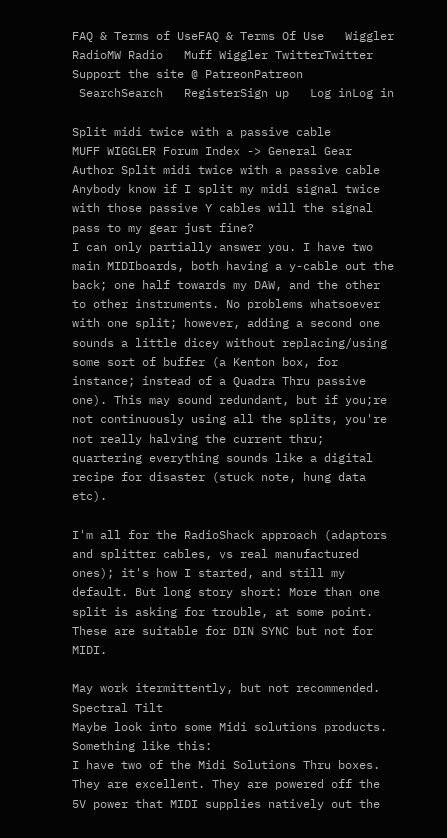FAQ & Terms of UseFAQ & Terms Of Use   Wiggler RadioMW Radio   Muff Wiggler TwitterTwitter   Support the site @ PatreonPatreon
 SearchSearch   RegisterSign up   Log inLog in

Split midi twice with a passive cable
MUFF WIGGLER Forum Index -> General Gear
Author Split midi twice with a passive cable
Anybody know if I split my midi signal twice with those passive Y cables will the signal pass to my gear just fine?
I can only partially answer you. I have two main MIDIboards, both having a y-cable out the back; one half towards my DAW, and the other to other instruments. No problems whatsoever with one split; however, adding a second one sounds a little dicey without replacing/using some sort of buffer (a Kenton box, for instance; instead of a Quadra Thru passive one). This may sound redundant, but if you;re not continuously using all the splits, you're not really halving the current thru; quartering everything sounds like a digital recipe for disaster (stuck note, hung data etc).

I'm all for the RadioShack approach (adaptors and splitter cables, vs real manufactured ones); it's how I started, and still my default. But long story short: More than one split is asking for trouble, at some point.
These are suitable for DIN SYNC but not for MIDI.

May work itermittently, but not recommended.
Spectral Tilt
Maybe look into some Midi solutions products. Something like this:
I have two of the Midi Solutions Thru boxes. They are excellent. They are powered off the 5V power that MIDI supplies natively out the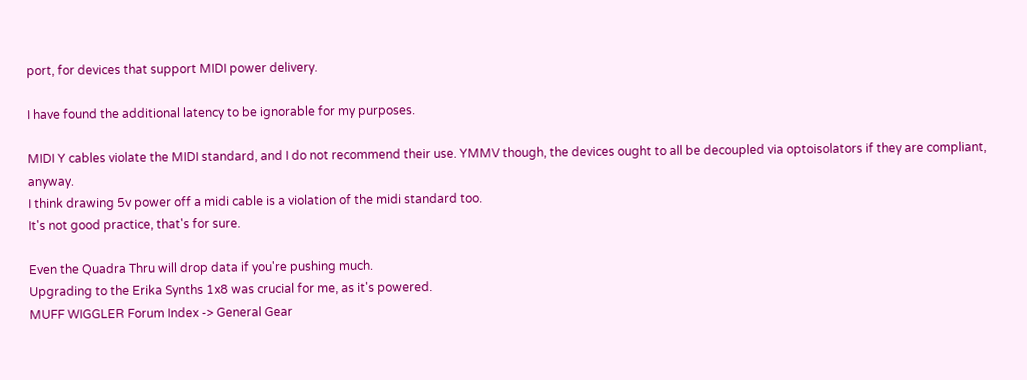port, for devices that support MIDI power delivery.

I have found the additional latency to be ignorable for my purposes.

MIDI Y cables violate the MIDI standard, and I do not recommend their use. YMMV though, the devices ought to all be decoupled via optoisolators if they are compliant, anyway.
I think drawing 5v power off a midi cable is a violation of the midi standard too.
It's not good practice, that's for sure.

Even the Quadra Thru will drop data if you're pushing much.
Upgrading to the Erika Synths 1x8 was crucial for me, as it's powered.
MUFF WIGGLER Forum Index -> General Gear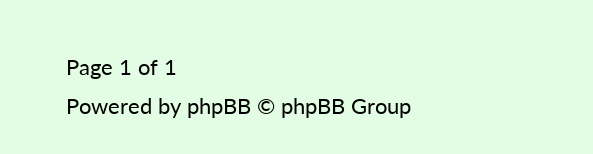Page 1 of 1
Powered by phpBB © phpBB Group